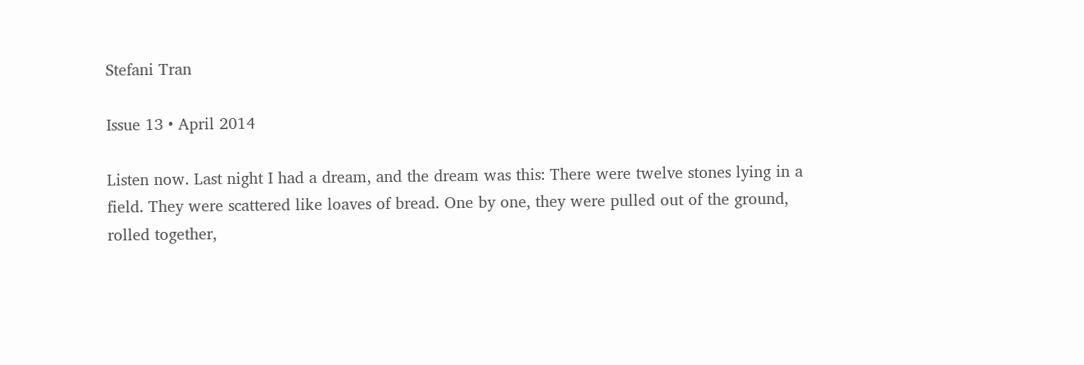Stefani Tran

Issue 13 • April 2014

Listen now. Last night I had a dream, and the dream was this: There were twelve stones lying in a field. They were scattered like loaves of bread. One by one, they were pulled out of the ground, rolled together,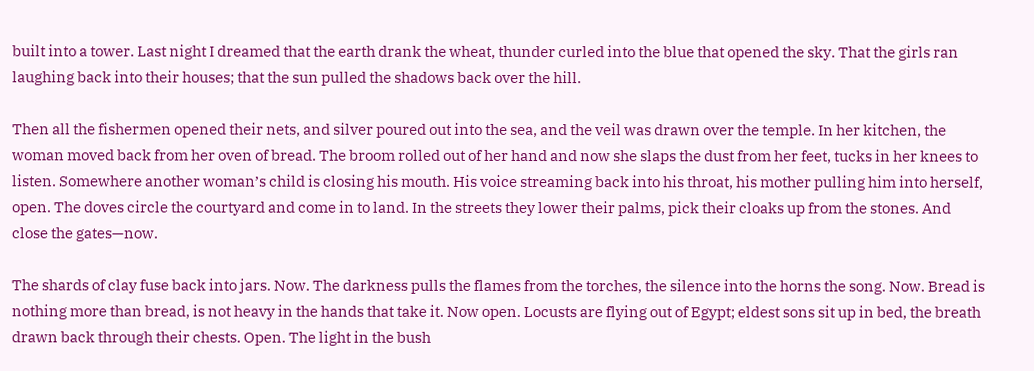built into a tower. Last night I dreamed that the earth drank the wheat, thunder curled into the blue that opened the sky. That the girls ran laughing back into their houses; that the sun pulled the shadows back over the hill.

Then all the fishermen opened their nets, and silver poured out into the sea, and the veil was drawn over the temple. In her kitchen, the woman moved back from her oven of bread. The broom rolled out of her hand and now she slaps the dust from her feet, tucks in her knees to listen. Somewhere another woman’s child is closing his mouth. His voice streaming back into his throat, his mother pulling him into herself, open. The doves circle the courtyard and come in to land. In the streets they lower their palms, pick their cloaks up from the stones. And close the gates—now.

The shards of clay fuse back into jars. Now. The darkness pulls the flames from the torches, the silence into the horns the song. Now. Bread is nothing more than bread, is not heavy in the hands that take it. Now open. Locusts are flying out of Egypt; eldest sons sit up in bed, the breath drawn back through their chests. Open. The light in the bush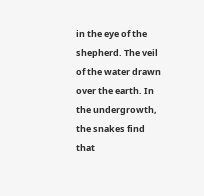in the eye of the shepherd. The veil of the water drawn over the earth. In the undergrowth, the snakes find that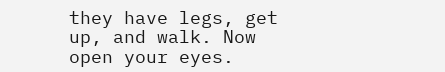they have legs, get up, and walk. Now open your eyes.